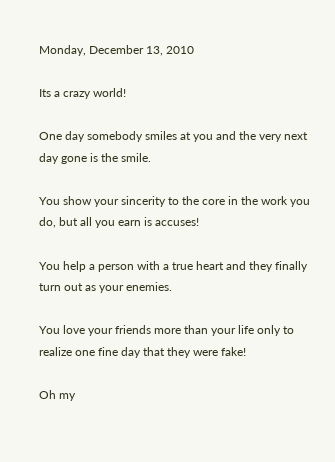Monday, December 13, 2010

Its a crazy world!

One day somebody smiles at you and the very next day gone is the smile.

You show your sincerity to the core in the work you do, but all you earn is accuses!

You help a person with a true heart and they finally turn out as your enemies.

You love your friends more than your life only to realize one fine day that they were fake!

Oh my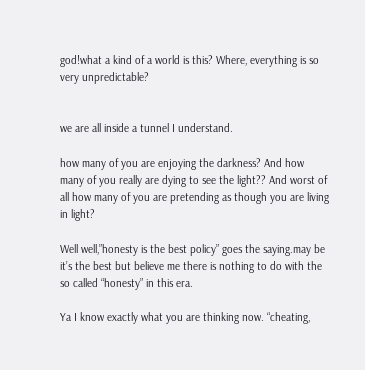god!what a kind of a world is this? Where, everything is so very unpredictable?


we are all inside a tunnel I understand.

how many of you are enjoying the darkness? And how many of you really are dying to see the light?? And worst of all how many of you are pretending as though you are living in light?

Well well,”honesty is the best policy” goes the saying.may be it’s the best but believe me there is nothing to do with the so called “honesty” in this era.

Ya I know exactly what you are thinking now. “cheating,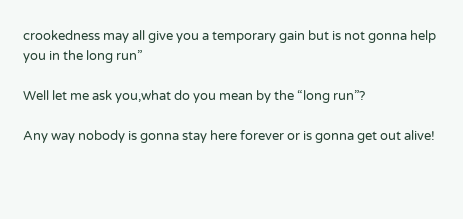crookedness may all give you a temporary gain but is not gonna help you in the long run”

Well let me ask you,what do you mean by the “long run”?

Any way nobody is gonna stay here forever or is gonna get out alive!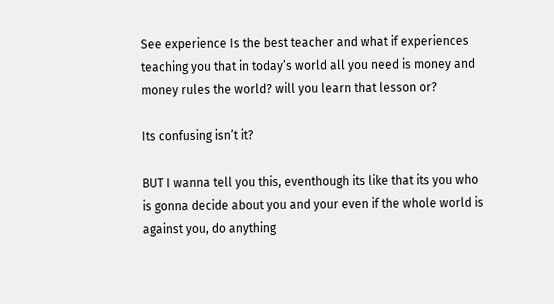See experience Is the best teacher and what if experiences teaching you that in today’s world all you need is money and money rules the world? will you learn that lesson or?

Its confusing isn’t it?

BUT I wanna tell you this, eventhough its like that its you who is gonna decide about you and your even if the whole world is against you, do anything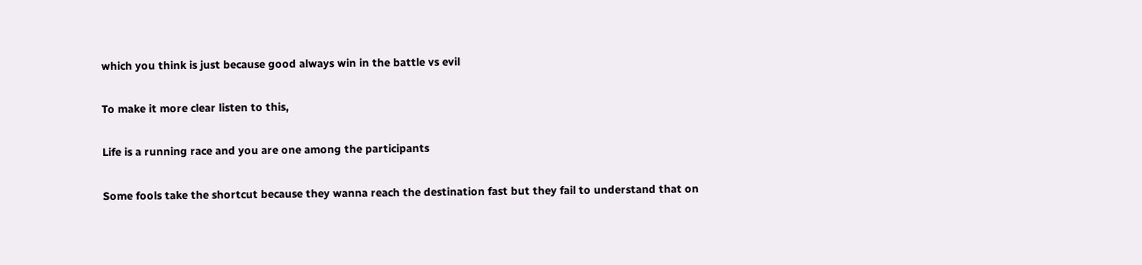which you think is just because good always win in the battle vs evil

To make it more clear listen to this,

Life is a running race and you are one among the participants

Some fools take the shortcut because they wanna reach the destination fast but they fail to understand that on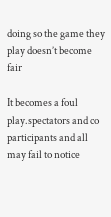doing so the game they play doesn’t become fair

It becomes a foul play.spectators and co participants and all may fail to notice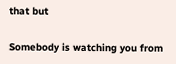that but

Somebody is watching you from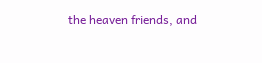the heaven friends, and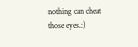nothing can cheat those eyes.:)